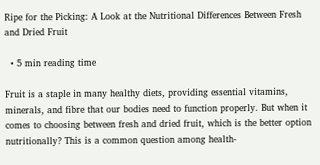Ripe for the Picking: A Look at the Nutritional Differences Between Fresh and Dried Fruit

  • 5 min reading time

Fruit is a staple in many healthy diets, providing essential vitamins, minerals, and fibre that our bodies need to function properly. But when it comes to choosing between fresh and dried fruit, which is the better option nutritionally? This is a common question among health-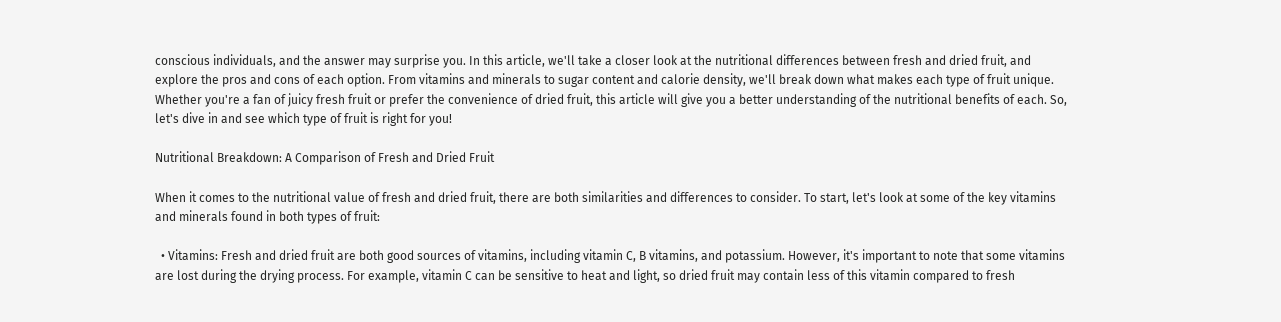conscious individuals, and the answer may surprise you. In this article, we'll take a closer look at the nutritional differences between fresh and dried fruit, and explore the pros and cons of each option. From vitamins and minerals to sugar content and calorie density, we'll break down what makes each type of fruit unique. Whether you're a fan of juicy fresh fruit or prefer the convenience of dried fruit, this article will give you a better understanding of the nutritional benefits of each. So, let's dive in and see which type of fruit is right for you!

Nutritional Breakdown: A Comparison of Fresh and Dried Fruit

When it comes to the nutritional value of fresh and dried fruit, there are both similarities and differences to consider. To start, let's look at some of the key vitamins and minerals found in both types of fruit:

  • Vitamins: Fresh and dried fruit are both good sources of vitamins, including vitamin C, B vitamins, and potassium. However, it's important to note that some vitamins are lost during the drying process. For example, vitamin C can be sensitive to heat and light, so dried fruit may contain less of this vitamin compared to fresh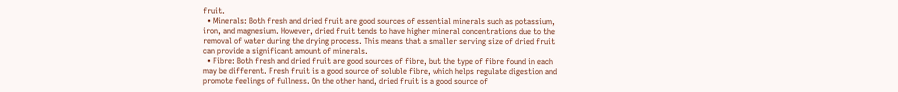fruit.
  • Minerals: Both fresh and dried fruit are good sources of essential minerals such as potassium, iron, and magnesium. However, dried fruit tends to have higher mineral concentrations due to the removal of water during the drying process. This means that a smaller serving size of dried fruit can provide a significant amount of minerals.
  • Fibre: Both fresh and dried fruit are good sources of fibre, but the type of fibre found in each may be different. Fresh fruit is a good source of soluble fibre, which helps regulate digestion and promote feelings of fullness. On the other hand, dried fruit is a good source of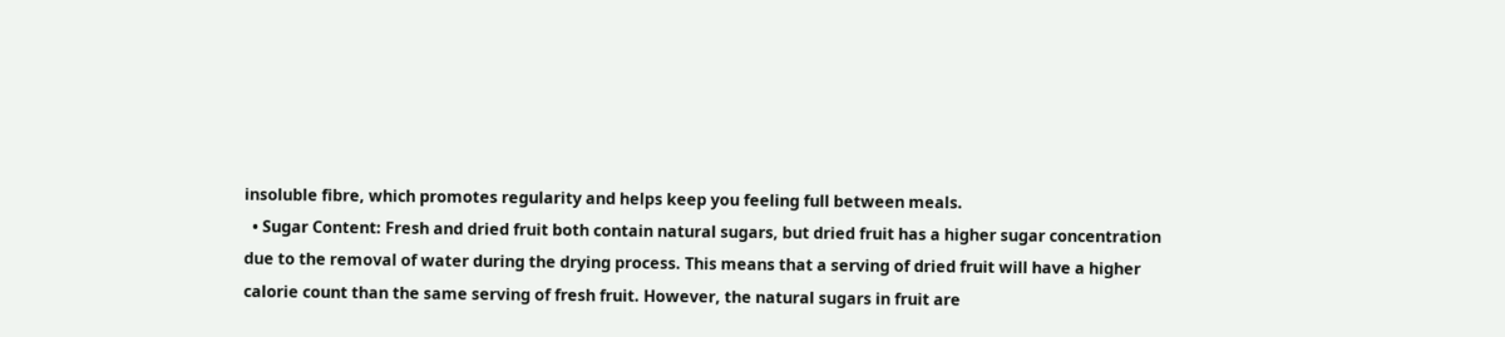insoluble fibre, which promotes regularity and helps keep you feeling full between meals.
  • Sugar Content: Fresh and dried fruit both contain natural sugars, but dried fruit has a higher sugar concentration due to the removal of water during the drying process. This means that a serving of dried fruit will have a higher calorie count than the same serving of fresh fruit. However, the natural sugars in fruit are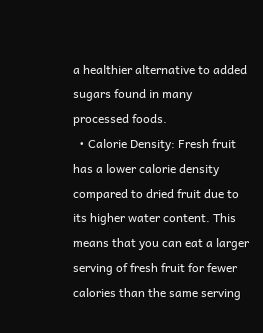a healthier alternative to added sugars found in many processed foods.
  • Calorie Density: Fresh fruit has a lower calorie density compared to dried fruit due to its higher water content. This means that you can eat a larger serving of fresh fruit for fewer calories than the same serving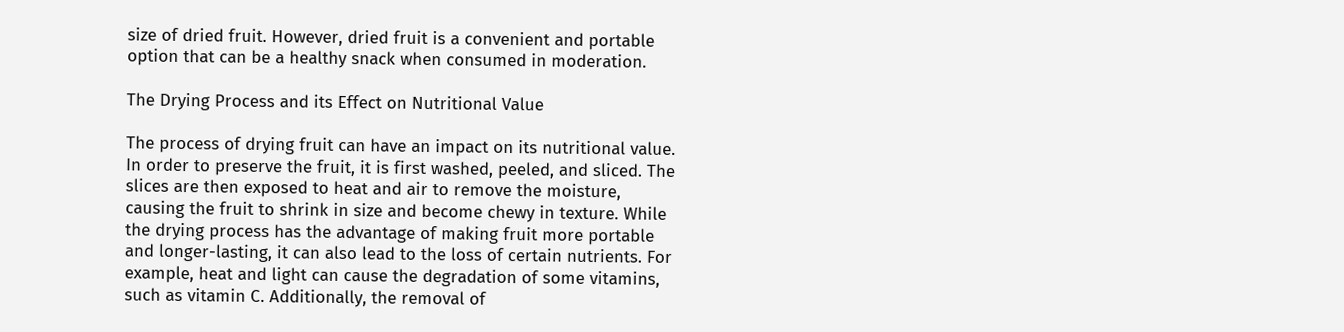size of dried fruit. However, dried fruit is a convenient and portable option that can be a healthy snack when consumed in moderation.

The Drying Process and its Effect on Nutritional Value

The process of drying fruit can have an impact on its nutritional value. In order to preserve the fruit, it is first washed, peeled, and sliced. The slices are then exposed to heat and air to remove the moisture, causing the fruit to shrink in size and become chewy in texture. While the drying process has the advantage of making fruit more portable and longer-lasting, it can also lead to the loss of certain nutrients. For example, heat and light can cause the degradation of some vitamins, such as vitamin C. Additionally, the removal of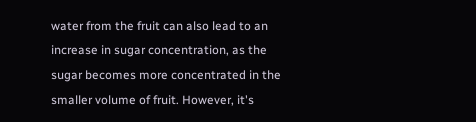water from the fruit can also lead to an increase in sugar concentration, as the sugar becomes more concentrated in the smaller volume of fruit. However, it's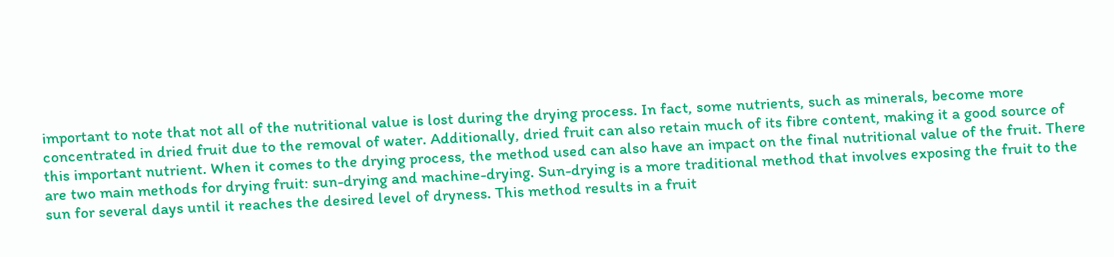important to note that not all of the nutritional value is lost during the drying process. In fact, some nutrients, such as minerals, become more concentrated in dried fruit due to the removal of water. Additionally, dried fruit can also retain much of its fibre content, making it a good source of this important nutrient. When it comes to the drying process, the method used can also have an impact on the final nutritional value of the fruit. There are two main methods for drying fruit: sun-drying and machine-drying. Sun-drying is a more traditional method that involves exposing the fruit to the sun for several days until it reaches the desired level of dryness. This method results in a fruit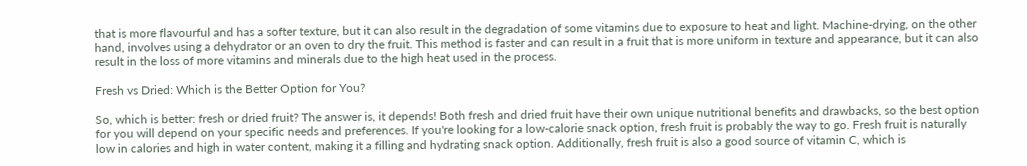that is more flavourful and has a softer texture, but it can also result in the degradation of some vitamins due to exposure to heat and light. Machine-drying, on the other hand, involves using a dehydrator or an oven to dry the fruit. This method is faster and can result in a fruit that is more uniform in texture and appearance, but it can also result in the loss of more vitamins and minerals due to the high heat used in the process.

Fresh vs Dried: Which is the Better Option for You?

So, which is better: fresh or dried fruit? The answer is, it depends! Both fresh and dried fruit have their own unique nutritional benefits and drawbacks, so the best option for you will depend on your specific needs and preferences. If you're looking for a low-calorie snack option, fresh fruit is probably the way to go. Fresh fruit is naturally low in calories and high in water content, making it a filling and hydrating snack option. Additionally, fresh fruit is also a good source of vitamin C, which is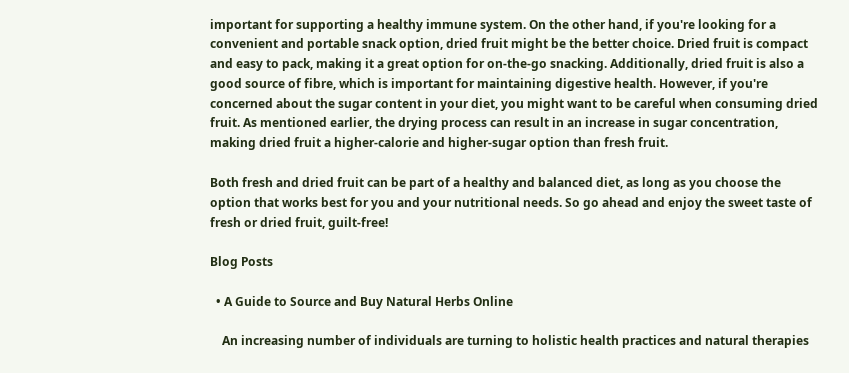important for supporting a healthy immune system. On the other hand, if you're looking for a convenient and portable snack option, dried fruit might be the better choice. Dried fruit is compact and easy to pack, making it a great option for on-the-go snacking. Additionally, dried fruit is also a good source of fibre, which is important for maintaining digestive health. However, if you're concerned about the sugar content in your diet, you might want to be careful when consuming dried fruit. As mentioned earlier, the drying process can result in an increase in sugar concentration, making dried fruit a higher-calorie and higher-sugar option than fresh fruit.

Both fresh and dried fruit can be part of a healthy and balanced diet, as long as you choose the option that works best for you and your nutritional needs. So go ahead and enjoy the sweet taste of fresh or dried fruit, guilt-free!

Blog Posts

  • A Guide to Source and Buy Natural Herbs Online

    An increasing number of individuals are turning to holistic health practices and natural therapies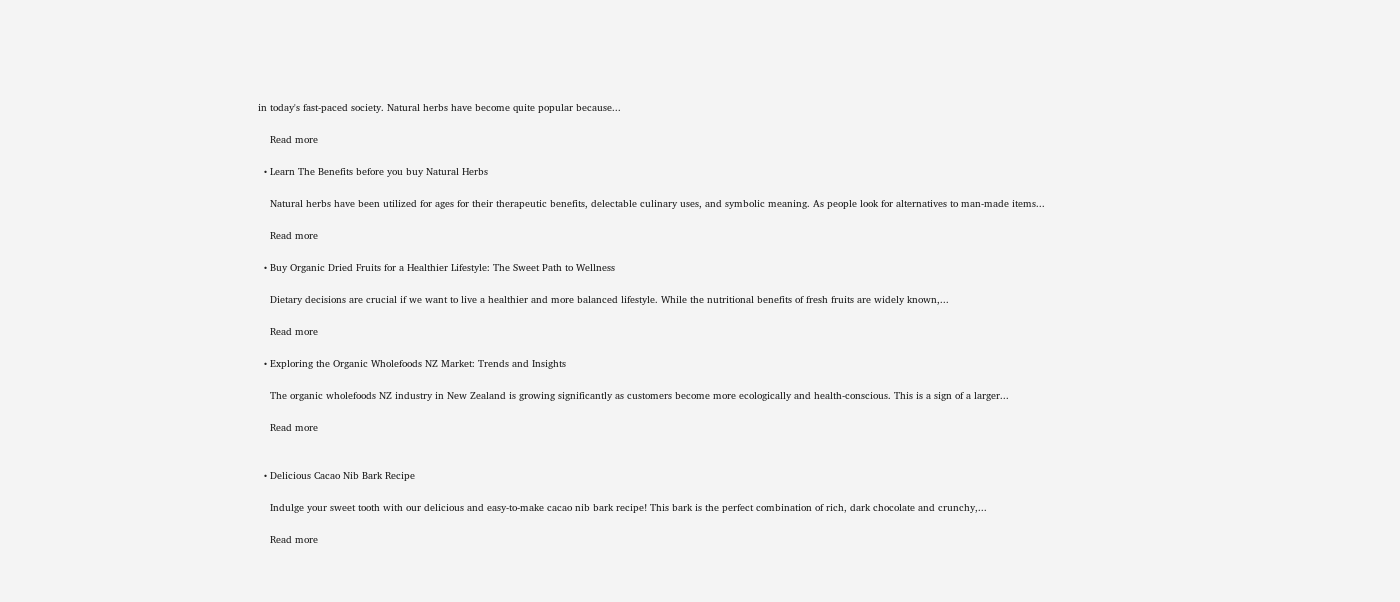in today's fast-paced society. Natural herbs have become quite popular because...

    Read more

  • Learn The Benefits before you buy Natural Herbs

    Natural herbs have been utilized for ages for their therapeutic benefits, delectable culinary uses, and symbolic meaning. As people look for alternatives to man-made items...

    Read more

  • Buy Organic Dried Fruits for a Healthier Lifestyle: The Sweet Path to Wellness

    Dietary decisions are crucial if we want to live a healthier and more balanced lifestyle. While the nutritional benefits of fresh fruits are widely known,...

    Read more

  • Exploring the Organic Wholefoods NZ Market: Trends and Insights

    The organic wholefoods NZ industry in New Zealand is growing significantly as customers become more ecologically and health-conscious. This is a sign of a larger...

    Read more


  • Delicious Cacao Nib Bark Recipe

    Indulge your sweet tooth with our delicious and easy-to-make cacao nib bark recipe! This bark is the perfect combination of rich, dark chocolate and crunchy,...

    Read more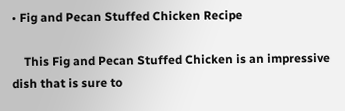• Fig and Pecan Stuffed Chicken Recipe

    This Fig and Pecan Stuffed Chicken is an impressive dish that is sure to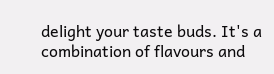delight your taste buds. It's a combination of flavours and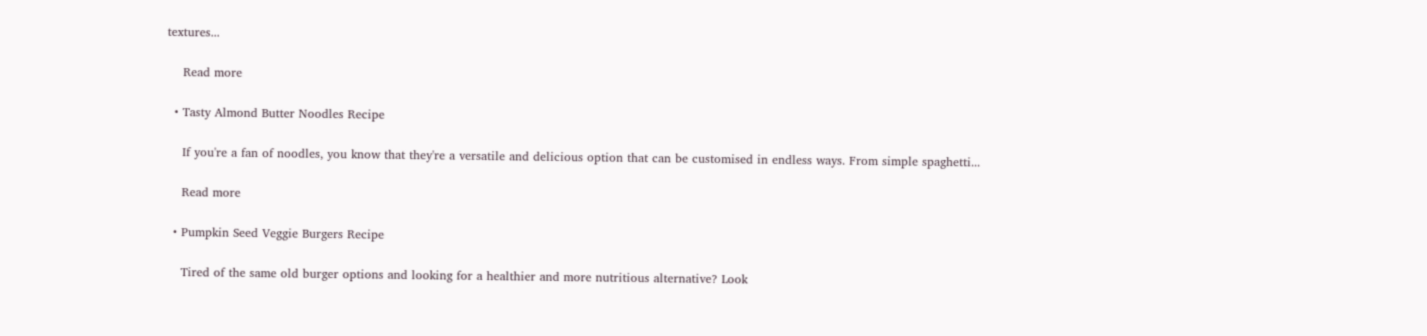textures...

    Read more

  • Tasty Almond Butter Noodles Recipe

    If you're a fan of noodles, you know that they're a versatile and delicious option that can be customised in endless ways. From simple spaghetti...

    Read more

  • Pumpkin Seed Veggie Burgers Recipe

    Tired of the same old burger options and looking for a healthier and more nutritious alternative? Look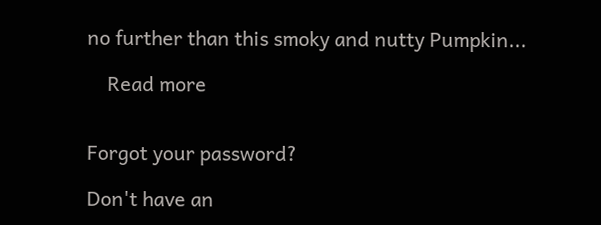no further than this smoky and nutty Pumpkin...

    Read more


Forgot your password?

Don't have an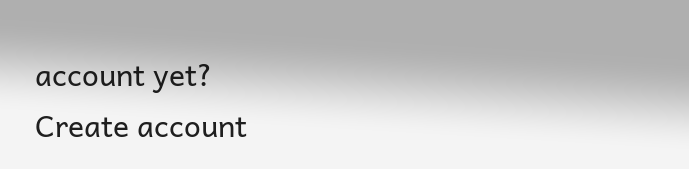account yet?
Create account